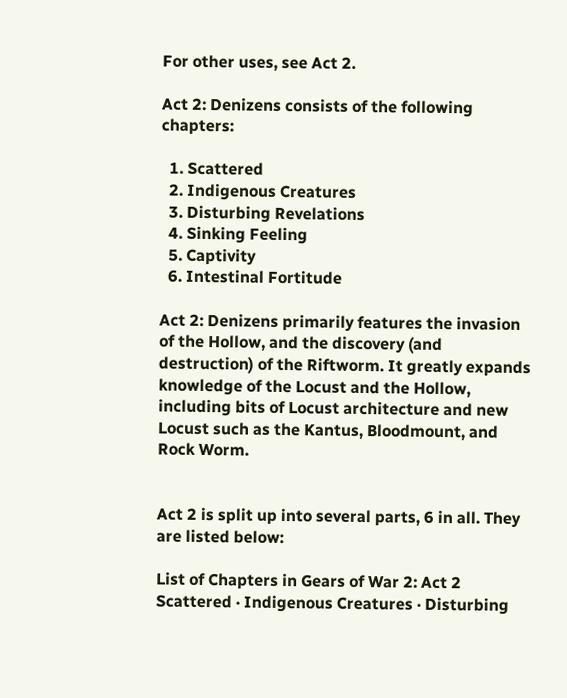For other uses, see Act 2.

Act 2: Denizens consists of the following chapters:

  1. Scattered
  2. Indigenous Creatures
  3. Disturbing Revelations
  4. Sinking Feeling
  5. Captivity
  6. Intestinal Fortitude

Act 2: Denizens primarily features the invasion of the Hollow, and the discovery (and destruction) of the Riftworm. It greatly expands knowledge of the Locust and the Hollow, including bits of Locust architecture and new Locust such as the Kantus, Bloodmount, and Rock Worm.


Act 2 is split up into several parts, 6 in all. They are listed below:

List of Chapters in Gears of War 2: Act 2
Scattered · Indigenous Creatures · Disturbing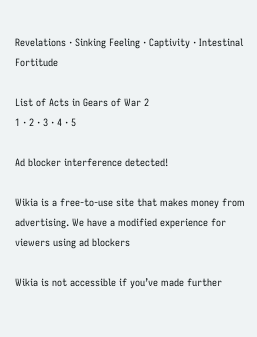Revelations · Sinking Feeling · Captivity · Intestinal Fortitude

List of Acts in Gears of War 2
1 · 2 · 3 · 4 · 5

Ad blocker interference detected!

Wikia is a free-to-use site that makes money from advertising. We have a modified experience for viewers using ad blockers

Wikia is not accessible if you’ve made further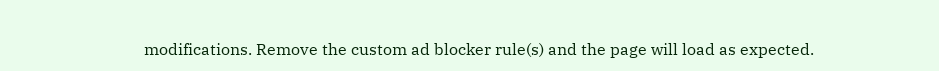modifications. Remove the custom ad blocker rule(s) and the page will load as expected.